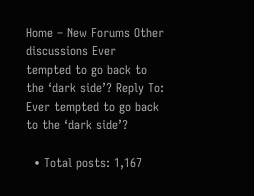Home – New Forums Other discussions Ever tempted to go back to the ‘dark side’? Reply To: Ever tempted to go back to the ‘dark side’?

  • Total posts: 1,167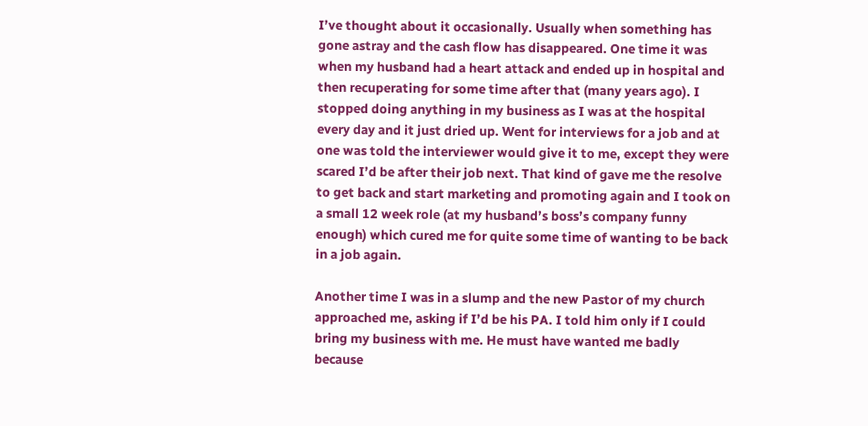I’ve thought about it occasionally. Usually when something has gone astray and the cash flow has disappeared. One time it was when my husband had a heart attack and ended up in hospital and then recuperating for some time after that (many years ago). I stopped doing anything in my business as I was at the hospital every day and it just dried up. Went for interviews for a job and at one was told the interviewer would give it to me, except they were scared I’d be after their job next. That kind of gave me the resolve to get back and start marketing and promoting again and I took on a small 12 week role (at my husband’s boss’s company funny enough) which cured me for quite some time of wanting to be back in a job again.

Another time I was in a slump and the new Pastor of my church approached me, asking if I’d be his PA. I told him only if I could bring my business with me. He must have wanted me badly because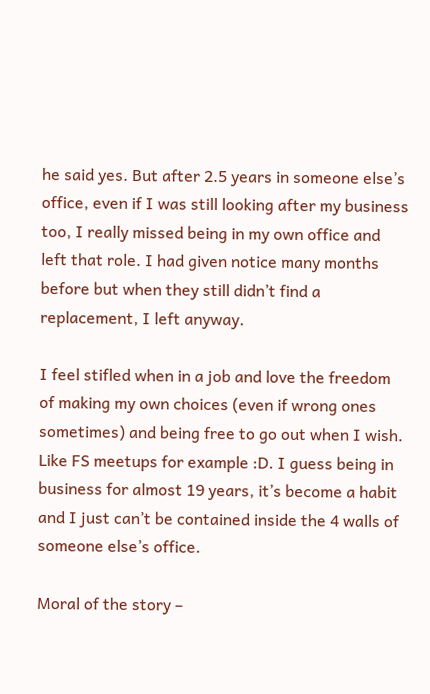he said yes. But after 2.5 years in someone else’s office, even if I was still looking after my business too, I really missed being in my own office and left that role. I had given notice many months before but when they still didn’t find a replacement, I left anyway.

I feel stifled when in a job and love the freedom of making my own choices (even if wrong ones sometimes) and being free to go out when I wish. Like FS meetups for example :D. I guess being in business for almost 19 years, it’s become a habit and I just can’t be contained inside the 4 walls of someone else’s office.

Moral of the story –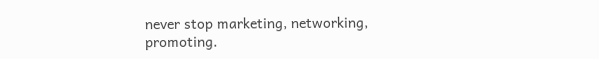never stop marketing, networking, promoting.